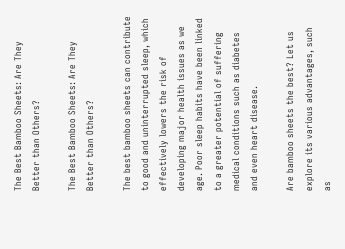The Best Bamboo Sheets: Are They Better than Others?

The Best Bamboo Sheets: Are They Better than Others?

The best bamboo sheets can contribute to good and uninterrupted sleep, which effectively lowers the risk of developing major health issues as we age. Poor sleep habits have been linked to a greater potential of suffering medical conditions such as diabetes and even heart disease.

Are bamboo sheets the best? Let us explore its various advantages, such as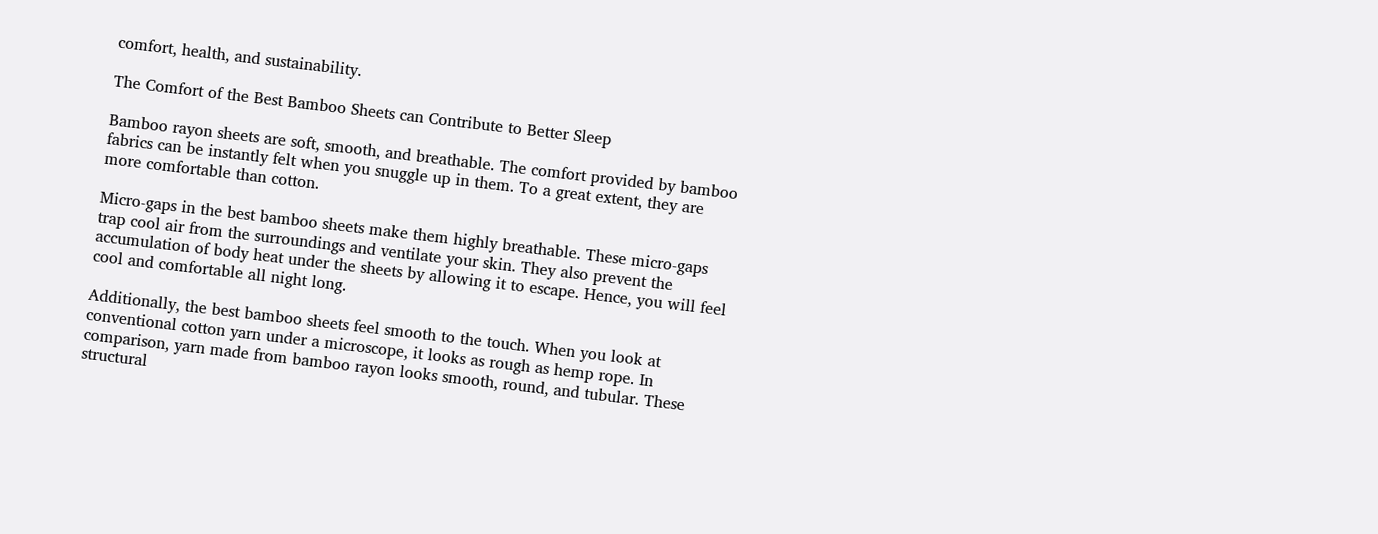comfort, health, and sustainability.

The Comfort of the Best Bamboo Sheets can Contribute to Better Sleep

Bamboo rayon sheets are soft, smooth, and breathable. The comfort provided by bamboo fabrics can be instantly felt when you snuggle up in them. To a great extent, they are more comfortable than cotton.

Micro-gaps in the best bamboo sheets make them highly breathable. These micro-gaps trap cool air from the surroundings and ventilate your skin. They also prevent the accumulation of body heat under the sheets by allowing it to escape. Hence, you will feel cool and comfortable all night long.

Additionally, the best bamboo sheets feel smooth to the touch. When you look at conventional cotton yarn under a microscope, it looks as rough as hemp rope. In comparison, yarn made from bamboo rayon looks smooth, round, and tubular. These structural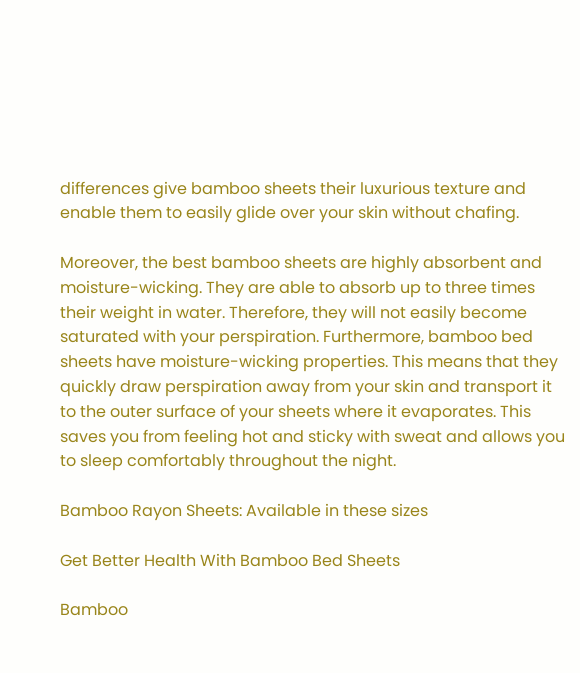differences give bamboo sheets their luxurious texture and enable them to easily glide over your skin without chafing.

Moreover, the best bamboo sheets are highly absorbent and moisture-wicking. They are able to absorb up to three times their weight in water. Therefore, they will not easily become saturated with your perspiration. Furthermore, bamboo bed sheets have moisture-wicking properties. This means that they quickly draw perspiration away from your skin and transport it to the outer surface of your sheets where it evaporates. This saves you from feeling hot and sticky with sweat and allows you to sleep comfortably throughout the night.

Bamboo Rayon Sheets: Available in these sizes

Get Better Health With Bamboo Bed Sheets

Bamboo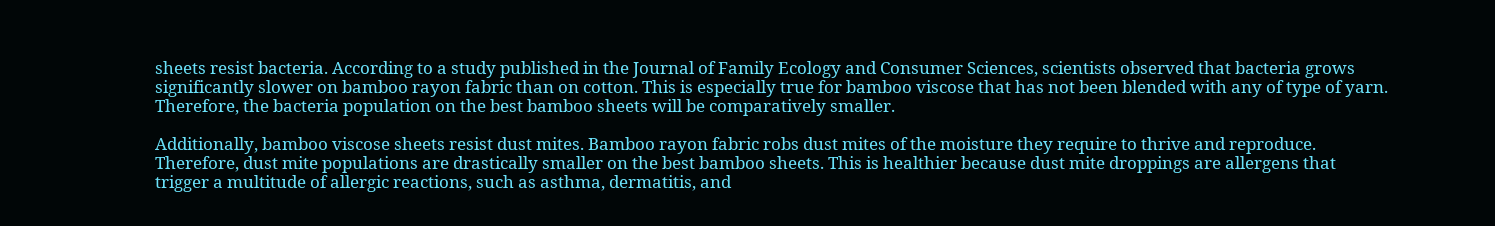sheets resist bacteria. According to a study published in the Journal of Family Ecology and Consumer Sciences, scientists observed that bacteria grows significantly slower on bamboo rayon fabric than on cotton. This is especially true for bamboo viscose that has not been blended with any of type of yarn. Therefore, the bacteria population on the best bamboo sheets will be comparatively smaller.

Additionally, bamboo viscose sheets resist dust mites. Bamboo rayon fabric robs dust mites of the moisture they require to thrive and reproduce. Therefore, dust mite populations are drastically smaller on the best bamboo sheets. This is healthier because dust mite droppings are allergens that trigger a multitude of allergic reactions, such as asthma, dermatitis, and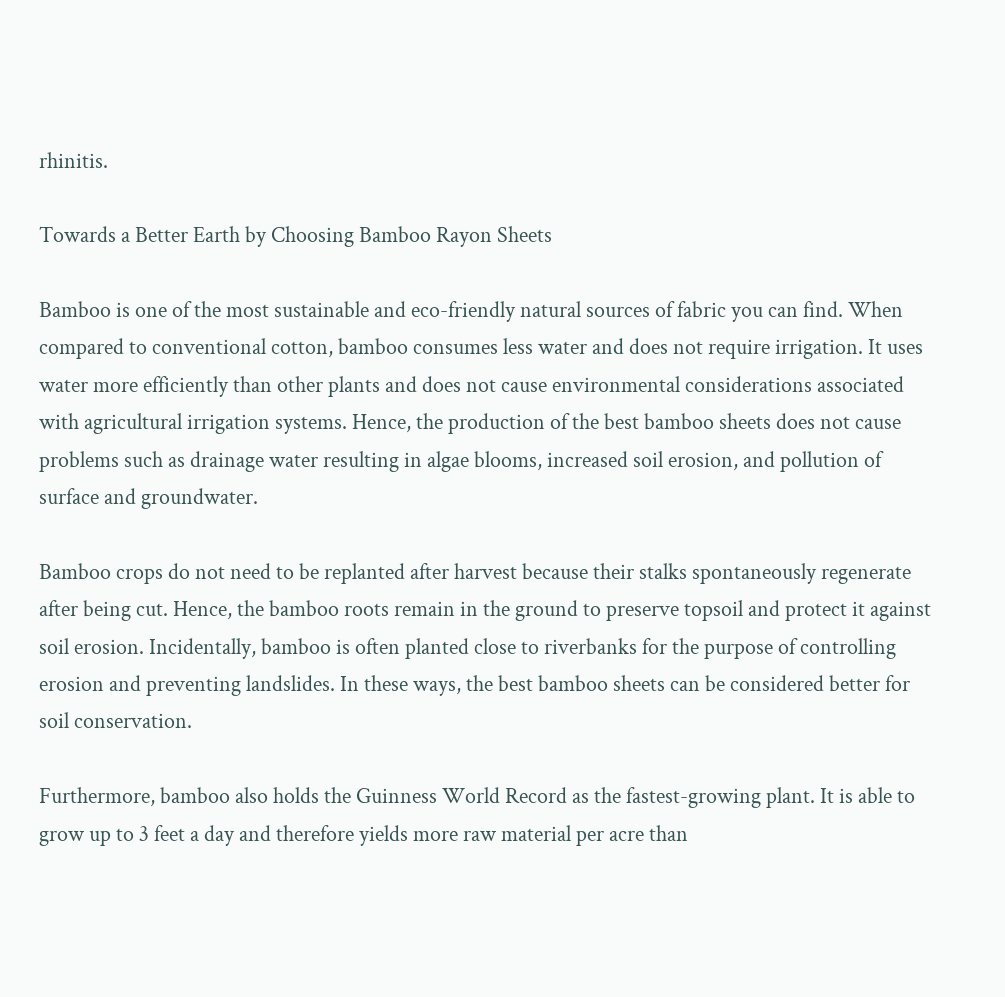rhinitis.

Towards a Better Earth by Choosing Bamboo Rayon Sheets

Bamboo is one of the most sustainable and eco-friendly natural sources of fabric you can find. When compared to conventional cotton, bamboo consumes less water and does not require irrigation. It uses water more efficiently than other plants and does not cause environmental considerations associated with agricultural irrigation systems. Hence, the production of the best bamboo sheets does not cause problems such as drainage water resulting in algae blooms, increased soil erosion, and pollution of surface and groundwater.

Bamboo crops do not need to be replanted after harvest because their stalks spontaneously regenerate after being cut. Hence, the bamboo roots remain in the ground to preserve topsoil and protect it against soil erosion. Incidentally, bamboo is often planted close to riverbanks for the purpose of controlling erosion and preventing landslides. In these ways, the best bamboo sheets can be considered better for soil conservation.

Furthermore, bamboo also holds the Guinness World Record as the fastest-growing plant. It is able to grow up to 3 feet a day and therefore yields more raw material per acre than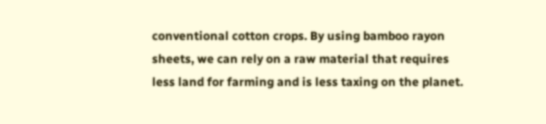conventional cotton crops. By using bamboo rayon sheets, we can rely on a raw material that requires less land for farming and is less taxing on the planet.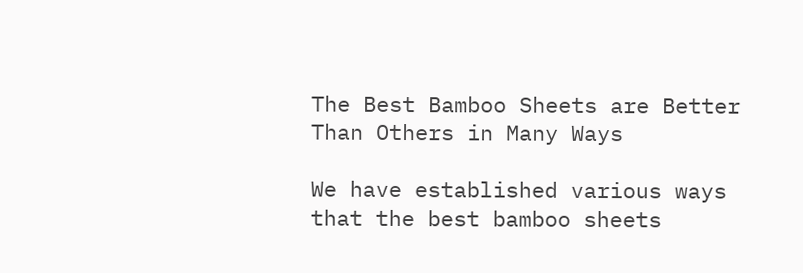The Best Bamboo Sheets are Better Than Others in Many Ways

We have established various ways that the best bamboo sheets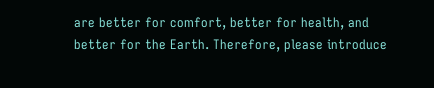are better for comfort, better for health, and better for the Earth. Therefore, please introduce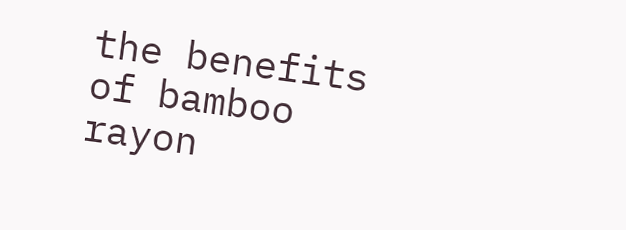the benefits of bamboo rayon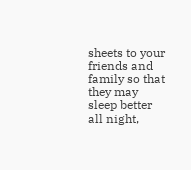sheets to your friends and family so that they may sleep better all night,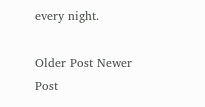every night.

Older Post Newer Post